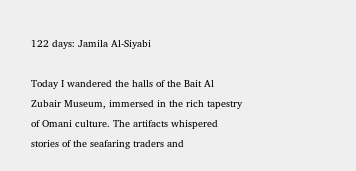122 days: Jamila Al-Siyabi

Today I wandered the halls of the Bait Al Zubair Museum, immersed in the rich tapestry of Omani culture. The artifacts whispered stories of the seafaring traders and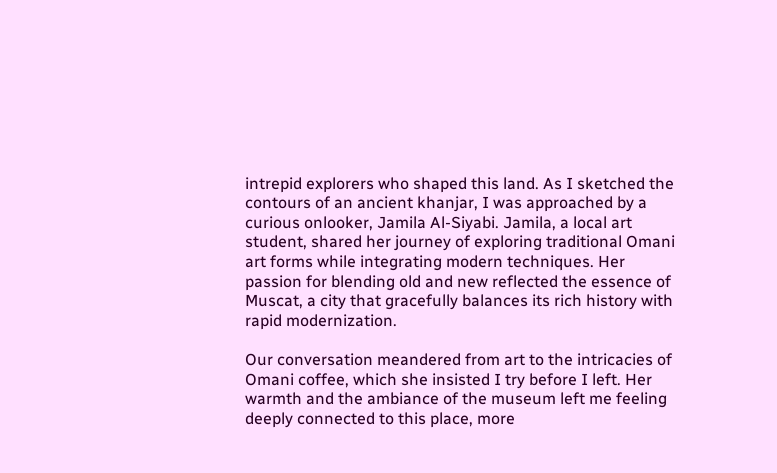intrepid explorers who shaped this land. As I sketched the contours of an ancient khanjar, I was approached by a curious onlooker, Jamila Al-Siyabi. Jamila, a local art student, shared her journey of exploring traditional Omani art forms while integrating modern techniques. Her passion for blending old and new reflected the essence of Muscat, a city that gracefully balances its rich history with rapid modernization.

Our conversation meandered from art to the intricacies of Omani coffee, which she insisted I try before I left. Her warmth and the ambiance of the museum left me feeling deeply connected to this place, more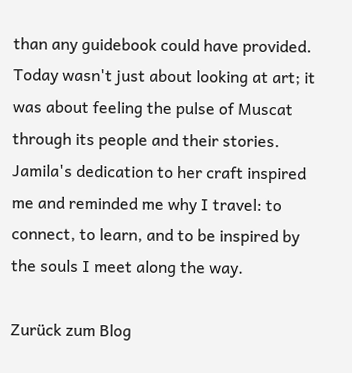than any guidebook could have provided. Today wasn't just about looking at art; it was about feeling the pulse of Muscat through its people and their stories. Jamila's dedication to her craft inspired me and reminded me why I travel: to connect, to learn, and to be inspired by the souls I meet along the way.

Zurück zum Blog